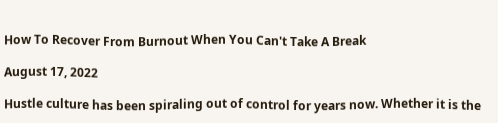How To Recover From Burnout When You Can't Take A Break

August 17, 2022

Hustle culture has been spiraling out of control for years now. Whether it is the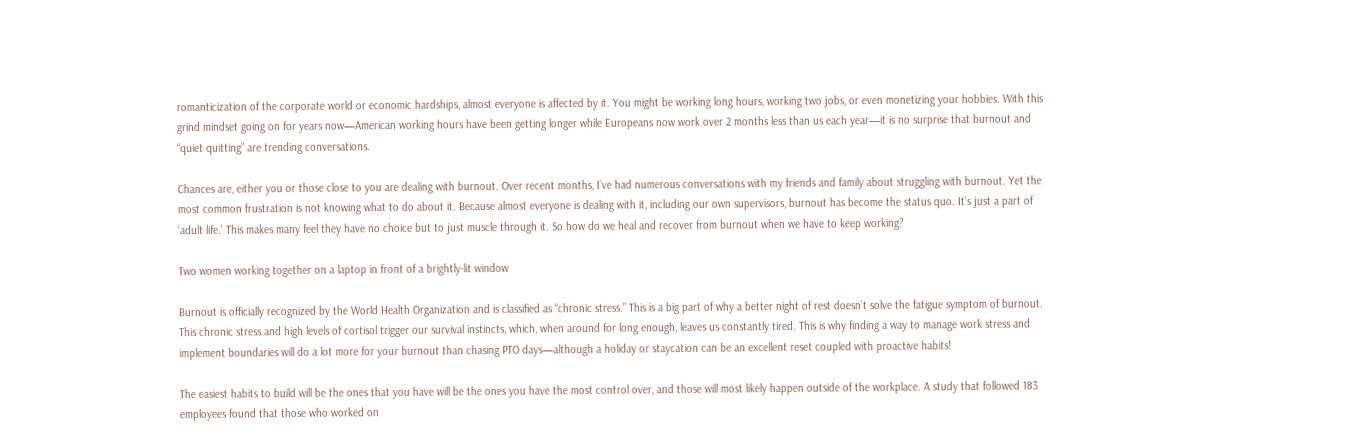romanticization of the corporate world or economic hardships, almost everyone is affected by it. You might be working long hours, working two jobs, or even monetizing your hobbies. With this grind mindset going on for years now—American working hours have been getting longer while Europeans now work over 2 months less than us each year—it is no surprise that burnout and “quiet quitting” are trending conversations.

Chances are, either you or those close to you are dealing with burnout. Over recent months, I’ve had numerous conversations with my friends and family about struggling with burnout. Yet the most common frustration is not knowing what to do about it. Because almost everyone is dealing with it, including our own supervisors, burnout has become the status quo. It’s just a part of ‘adult life.’ This makes many feel they have no choice but to just muscle through it. So how do we heal and recover from burnout when we have to keep working?

Two women working together on a laptop in front of a brightly-lit window

Burnout is officially recognized by the World Health Organization and is classified as “chronic stress.” This is a big part of why a better night of rest doesn’t solve the fatigue symptom of burnout. This chronic stress and high levels of cortisol trigger our survival instincts, which, when around for long enough, leaves us constantly tired. This is why finding a way to manage work stress and implement boundaries will do a lot more for your burnout than chasing PTO days—although a holiday or staycation can be an excellent reset coupled with proactive habits!

The easiest habits to build will be the ones that you have will be the ones you have the most control over, and those will most likely happen outside of the workplace. A study that followed 183 employees found that those who worked on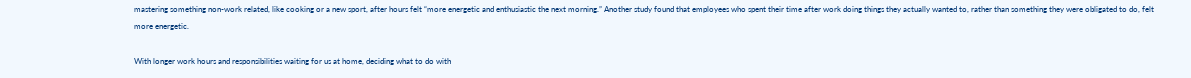mastering something non-work related, like cooking or a new sport, after hours felt “more energetic and enthusiastic the next morning.” Another study found that employees who spent their time after work doing things they actually wanted to, rather than something they were obligated to do, felt more energetic.

With longer work hours and responsibilities waiting for us at home, deciding what to do with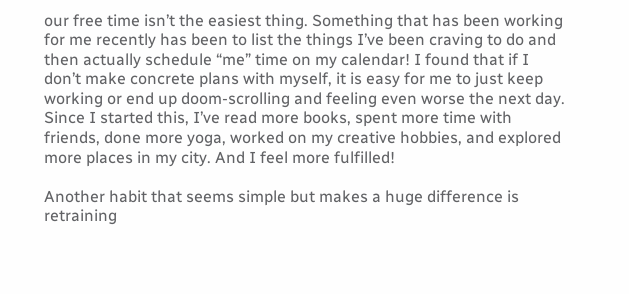our free time isn’t the easiest thing. Something that has been working for me recently has been to list the things I’ve been craving to do and then actually schedule “me” time on my calendar! I found that if I don’t make concrete plans with myself, it is easy for me to just keep working or end up doom-scrolling and feeling even worse the next day. Since I started this, I’ve read more books, spent more time with friends, done more yoga, worked on my creative hobbies, and explored more places in my city. And I feel more fulfilled!

Another habit that seems simple but makes a huge difference is retraining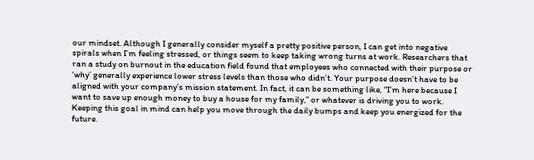our mindset. Although I generally consider myself a pretty positive person, I can get into negative spirals when I’m feeling stressed, or things seem to keep taking wrong turns at work. Researchers that ran a study on burnout in the education field found that employees who connected with their purpose or ‘why’ generally experience lower stress levels than those who didn’t. Your purpose doesn’t have to be aligned with your company’s mission statement. In fact, it can be something like, “I’m here because I want to save up enough money to buy a house for my family,” or whatever is driving you to work. Keeping this goal in mind can help you move through the daily bumps and keep you energized for the future.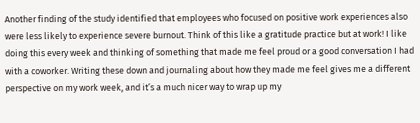Another finding of the study identified that employees who focused on positive work experiences also were less likely to experience severe burnout. Think of this like a gratitude practice but at work! I like doing this every week and thinking of something that made me feel proud or a good conversation I had with a coworker. Writing these down and journaling about how they made me feel gives me a different perspective on my work week, and it’s a much nicer way to wrap up my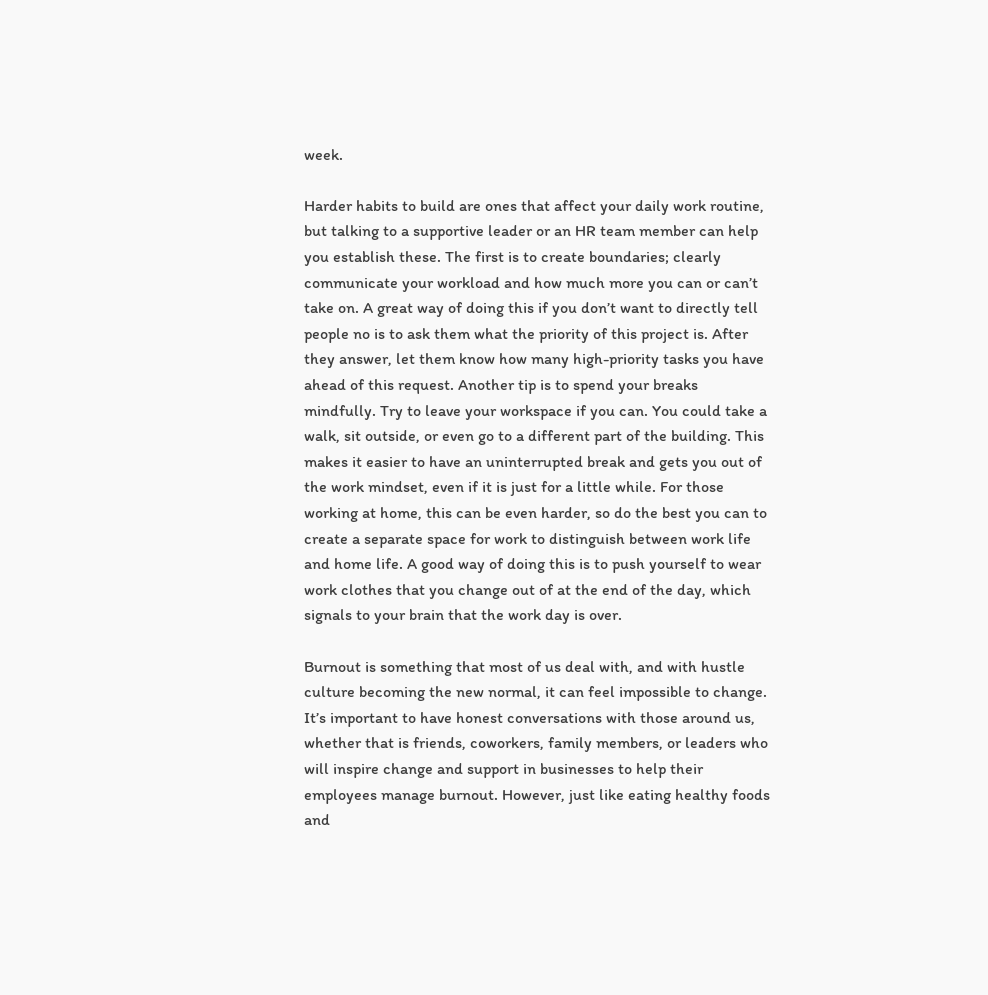week.

Harder habits to build are ones that affect your daily work routine, but talking to a supportive leader or an HR team member can help you establish these. The first is to create boundaries; clearly communicate your workload and how much more you can or can’t take on. A great way of doing this if you don’t want to directly tell people no is to ask them what the priority of this project is. After they answer, let them know how many high-priority tasks you have ahead of this request. Another tip is to spend your breaks mindfully. Try to leave your workspace if you can. You could take a walk, sit outside, or even go to a different part of the building. This makes it easier to have an uninterrupted break and gets you out of the work mindset, even if it is just for a little while. For those working at home, this can be even harder, so do the best you can to create a separate space for work to distinguish between work life and home life. A good way of doing this is to push yourself to wear work clothes that you change out of at the end of the day, which signals to your brain that the work day is over.

Burnout is something that most of us deal with, and with hustle culture becoming the new normal, it can feel impossible to change. It’s important to have honest conversations with those around us, whether that is friends, coworkers, family members, or leaders who will inspire change and support in businesses to help their employees manage burnout. However, just like eating healthy foods and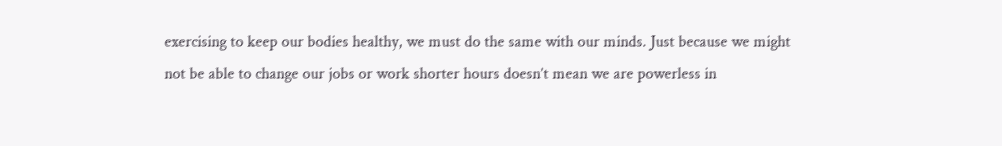exercising to keep our bodies healthy, we must do the same with our minds. Just because we might not be able to change our jobs or work shorter hours doesn’t mean we are powerless in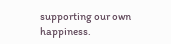supporting our own happiness.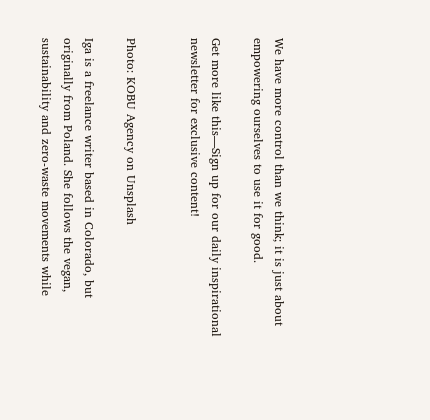We have more control than we think; it is just about empowering ourselves to use it for good.

Get more like this—Sign up for our daily inspirational newsletter for exclusive content!


Photo: KOBU Agency on Unsplash

Iga is a freelance writer based in Colorado, but originally from Poland. She follows the vegan, sustainability and zero-waste movements while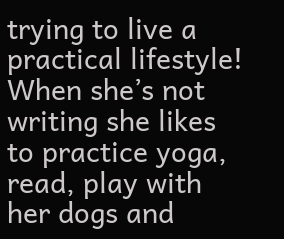trying to live a practical lifestyle! When she’s not writing she likes to practice yoga, read, play with her dogs and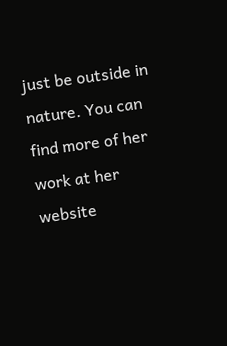just be outside in nature. You can find more of her work at her website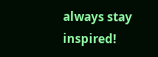always stay inspired!